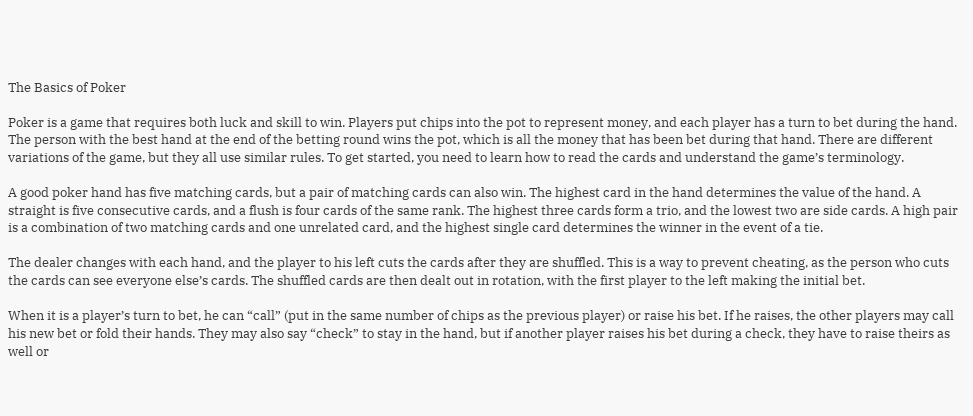The Basics of Poker

Poker is a game that requires both luck and skill to win. Players put chips into the pot to represent money, and each player has a turn to bet during the hand. The person with the best hand at the end of the betting round wins the pot, which is all the money that has been bet during that hand. There are different variations of the game, but they all use similar rules. To get started, you need to learn how to read the cards and understand the game’s terminology.

A good poker hand has five matching cards, but a pair of matching cards can also win. The highest card in the hand determines the value of the hand. A straight is five consecutive cards, and a flush is four cards of the same rank. The highest three cards form a trio, and the lowest two are side cards. A high pair is a combination of two matching cards and one unrelated card, and the highest single card determines the winner in the event of a tie.

The dealer changes with each hand, and the player to his left cuts the cards after they are shuffled. This is a way to prevent cheating, as the person who cuts the cards can see everyone else’s cards. The shuffled cards are then dealt out in rotation, with the first player to the left making the initial bet.

When it is a player’s turn to bet, he can “call” (put in the same number of chips as the previous player) or raise his bet. If he raises, the other players may call his new bet or fold their hands. They may also say “check” to stay in the hand, but if another player raises his bet during a check, they have to raise theirs as well or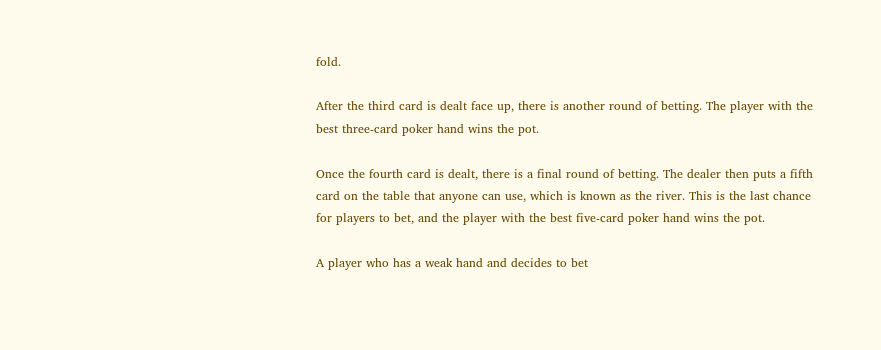fold.

After the third card is dealt face up, there is another round of betting. The player with the best three-card poker hand wins the pot.

Once the fourth card is dealt, there is a final round of betting. The dealer then puts a fifth card on the table that anyone can use, which is known as the river. This is the last chance for players to bet, and the player with the best five-card poker hand wins the pot.

A player who has a weak hand and decides to bet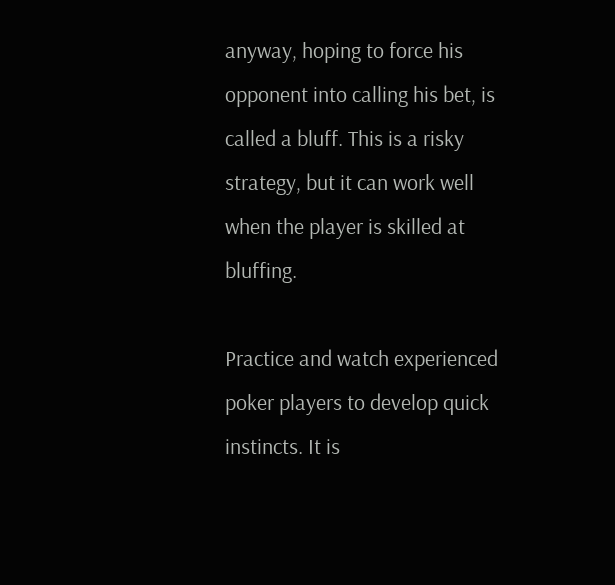anyway, hoping to force his opponent into calling his bet, is called a bluff. This is a risky strategy, but it can work well when the player is skilled at bluffing.

Practice and watch experienced poker players to develop quick instincts. It is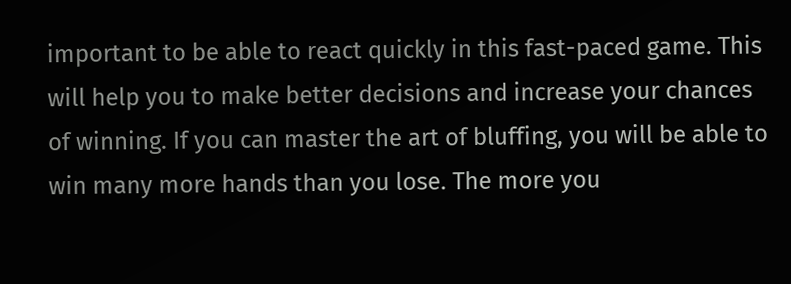important to be able to react quickly in this fast-paced game. This will help you to make better decisions and increase your chances of winning. If you can master the art of bluffing, you will be able to win many more hands than you lose. The more you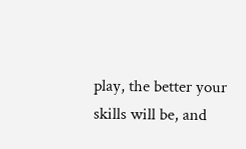play, the better your skills will be, and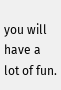you will have a lot of fun.